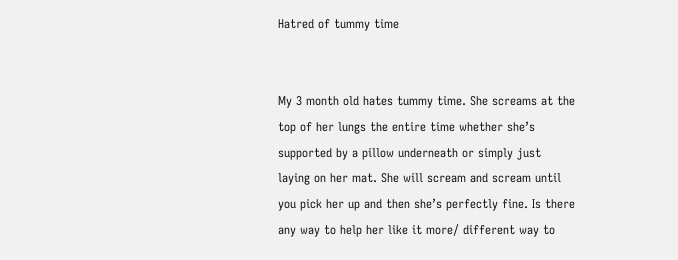Hatred of tummy time


My 3 month old hates tummy time. She screams at the top of her lungs the entire time whether she’s supported by a pillow underneath or simply just laying on her mat. She will scream and scream until you pick her up and then she’s perfectly fine. Is there any way to help her like it more/ different way to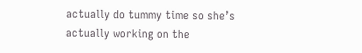actually do tummy time so she’s actually working on the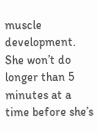muscle development. She won’t do longer than 5 minutes at a time before she’s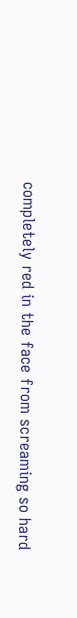completely red in the face from screaming so hard